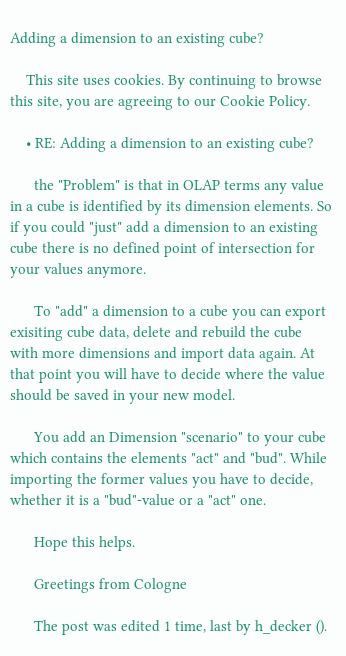Adding a dimension to an existing cube?

    This site uses cookies. By continuing to browse this site, you are agreeing to our Cookie Policy.

    • RE: Adding a dimension to an existing cube?

      the "Problem" is that in OLAP terms any value in a cube is identified by its dimension elements. So if you could "just" add a dimension to an existing cube there is no defined point of intersection for your values anymore.

      To "add" a dimension to a cube you can export exisiting cube data, delete and rebuild the cube with more dimensions and import data again. At that point you will have to decide where the value should be saved in your new model.

      You add an Dimension "scenario" to your cube which contains the elements "act" and "bud". While importing the former values you have to decide, whether it is a "bud"-value or a "act" one.

      Hope this helps.

      Greetings from Cologne

      The post was edited 1 time, last by h_decker ().